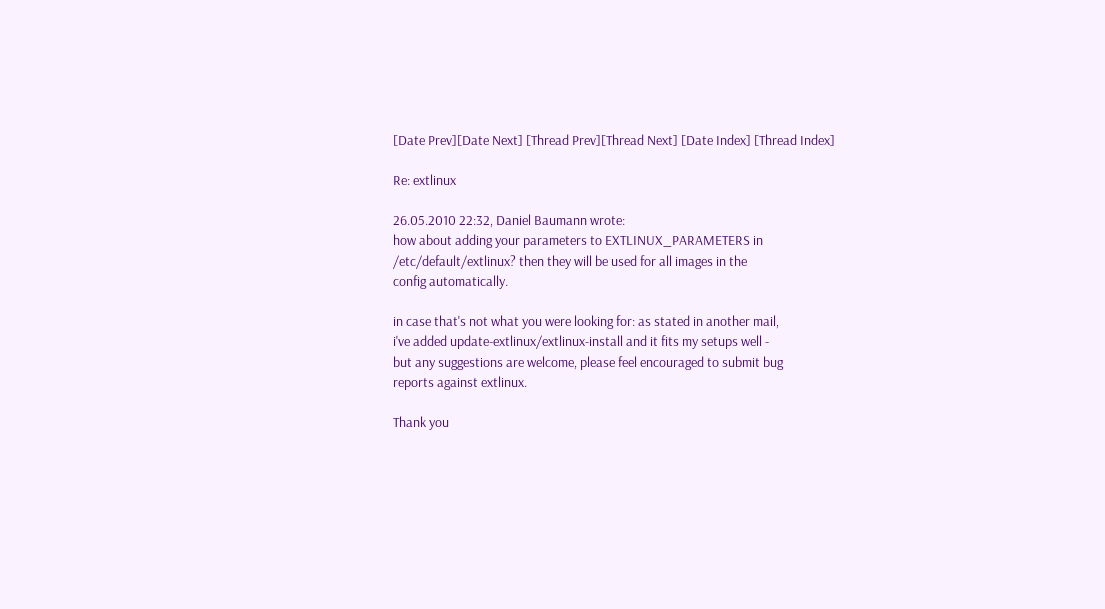[Date Prev][Date Next] [Thread Prev][Thread Next] [Date Index] [Thread Index]

Re: extlinux

26.05.2010 22:32, Daniel Baumann wrote:
how about adding your parameters to EXTLINUX_PARAMETERS in
/etc/default/extlinux? then they will be used for all images in the
config automatically.

in case that's not what you were looking for: as stated in another mail,
i've added update-extlinux/extlinux-install and it fits my setups well -
but any suggestions are welcome, please feel encouraged to submit bug
reports against extlinux.

Thank you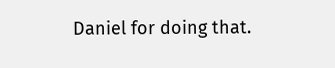Daniel for doing that.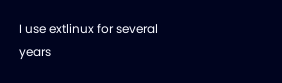I use extlinux for several
years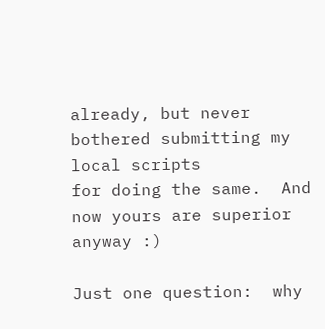already, but never bothered submitting my local scripts
for doing the same.  And now yours are superior anyway :)

Just one question:  why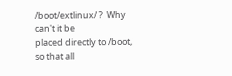/boot/extlinux/ ?  Why can't it be
placed directly to /boot, so that all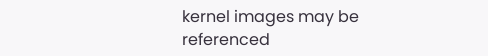kernel images may be
referenced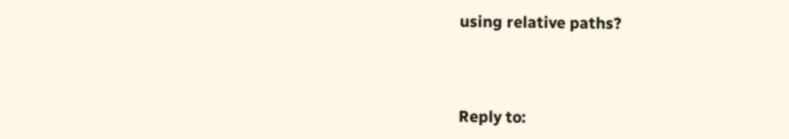using relative paths?



Reply to: